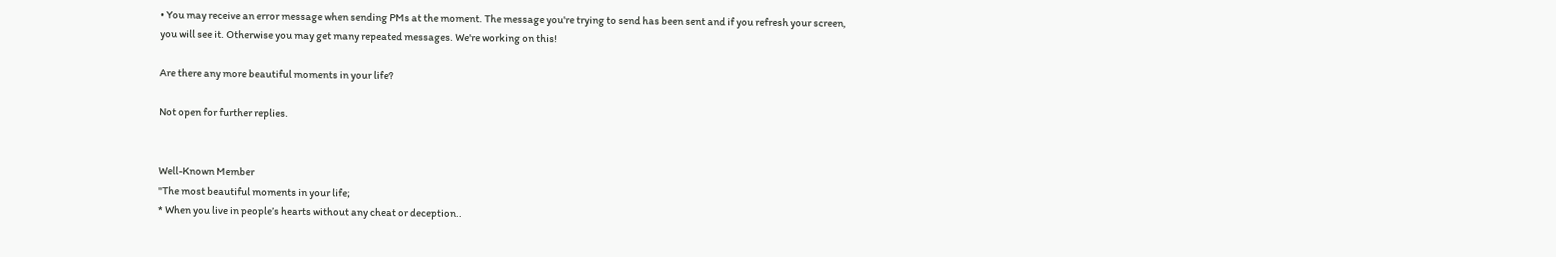• You may receive an error message when sending PMs at the moment. The message you're trying to send has been sent and if you refresh your screen, you will see it. Otherwise you may get many repeated messages. We're working on this!

Are there any more beautiful moments in your life?

Not open for further replies.


Well-Known Member
"The most beautiful moments in your life;
* When you live in people’s hearts without any cheat or deception..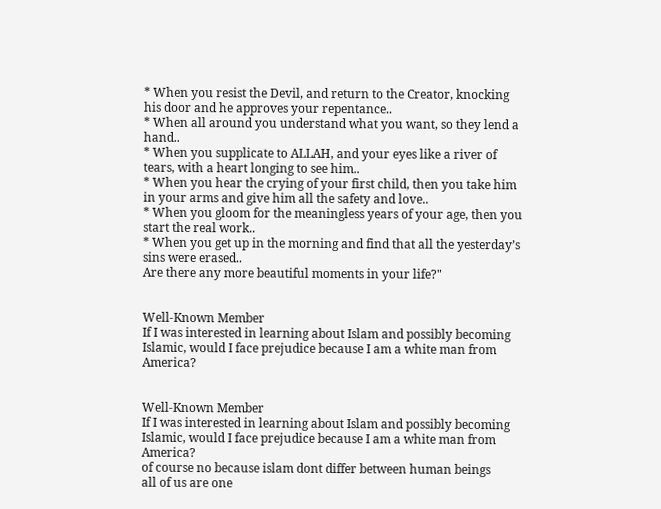* When you resist the Devil, and return to the Creator, knocking his door and he approves your repentance..
* When all around you understand what you want, so they lend a hand..
* When you supplicate to ALLAH, and your eyes like a river of tears, with a heart longing to see him..
* When you hear the crying of your first child, then you take him in your arms and give him all the safety and love..
* When you gloom for the meaningless years of your age, then you start the real work..
* When you get up in the morning and find that all the yesterday’s sins were erased..
Are there any more beautiful moments in your life?"


Well-Known Member
If I was interested in learning about Islam and possibly becoming Islamic, would I face prejudice because I am a white man from America?


Well-Known Member
If I was interested in learning about Islam and possibly becoming Islamic, would I face prejudice because I am a white man from America?
of course no because islam dont differ between human beings
all of us are one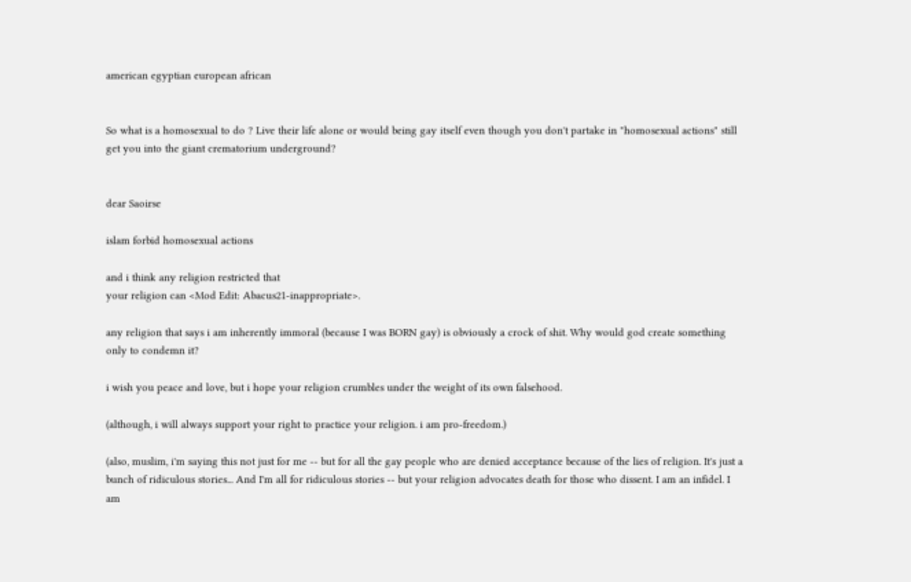american egyptian european african


So what is a homosexual to do ? Live their life alone or would being gay itself even though you don't partake in "homosexual actions" still get you into the giant crematorium underground?


dear Saoirse

islam forbid homosexual actions

and i think any religion restricted that
your religion can <Mod Edit: Abacus21-inappropriate>.

any religion that says i am inherently immoral (because I was BORN gay) is obviously a crock of shit. Why would god create something only to condemn it?

i wish you peace and love, but i hope your religion crumbles under the weight of its own falsehood.

(although, i will always support your right to practice your religion. i am pro-freedom.)

(also, muslim, i'm saying this not just for me -- but for all the gay people who are denied acceptance because of the lies of religion. It's just a bunch of ridiculous stories... And I'm all for ridiculous stories -- but your religion advocates death for those who dissent. I am an infidel. I am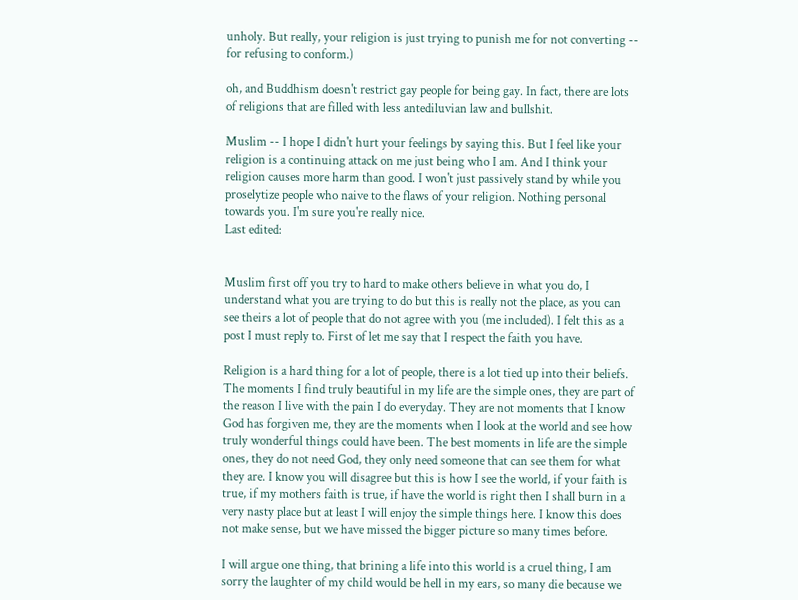unholy. But really, your religion is just trying to punish me for not converting -- for refusing to conform.)

oh, and Buddhism doesn't restrict gay people for being gay. In fact, there are lots of religions that are filled with less antediluvian law and bullshit.

Muslim -- I hope I didn't hurt your feelings by saying this. But I feel like your religion is a continuing attack on me just being who I am. And I think your religion causes more harm than good. I won't just passively stand by while you proselytize people who naive to the flaws of your religion. Nothing personal towards you. I'm sure you're really nice.
Last edited:


Muslim first off you try to hard to make others believe in what you do, I understand what you are trying to do but this is really not the place, as you can see theirs a lot of people that do not agree with you (me included). I felt this as a post I must reply to. First of let me say that I respect the faith you have.

Religion is a hard thing for a lot of people, there is a lot tied up into their beliefs. The moments I find truly beautiful in my life are the simple ones, they are part of the reason I live with the pain I do everyday. They are not moments that I know God has forgiven me, they are the moments when I look at the world and see how truly wonderful things could have been. The best moments in life are the simple ones, they do not need God, they only need someone that can see them for what they are. I know you will disagree but this is how I see the world, if your faith is true, if my mothers faith is true, if have the world is right then I shall burn in a very nasty place but at least I will enjoy the simple things here. I know this does not make sense, but we have missed the bigger picture so many times before.

I will argue one thing, that brining a life into this world is a cruel thing, I am sorry the laughter of my child would be hell in my ears, so many die because we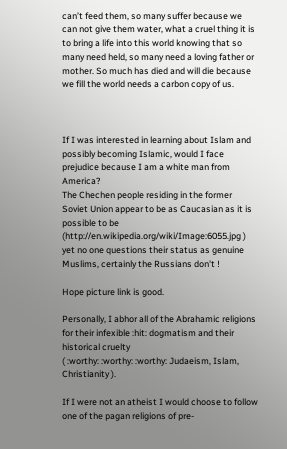can’t feed them, so many suffer because we can not give them water, what a cruel thing it is to bring a life into this world knowing that so many need held, so many need a loving father or mother. So much has died and will die because we fill the world needs a carbon copy of us.



If I was interested in learning about Islam and possibly becoming Islamic, would I face prejudice because I am a white man from America?
The Chechen people residing in the former Soviet Union appear to be as Caucasian as it is possible to be (http://en.wikipedia.org/wiki/Image:6055.jpg ) yet no one questions their status as genuine Muslims, certainly the Russians don't !

Hope picture link is good.

Personally, I abhor all of the Abrahamic religions for their infexible :hit: dogmatism and their historical cruelty
( :worthy: :worthy: :worthy: Judaeism, Islam, Christianity ).

If I were not an atheist I would choose to follow one of the pagan religions of pre-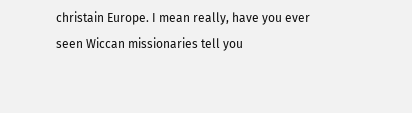christain Europe. I mean really, have you ever seen Wiccan missionaries tell you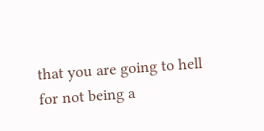that you are going to hell for not being a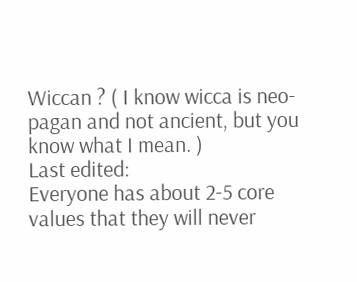Wiccan ? ( I know wicca is neo-pagan and not ancient, but you know what I mean. )
Last edited:
Everyone has about 2-5 core values that they will never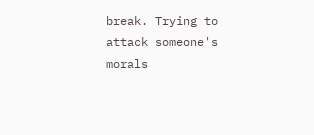break. Trying to attack someone's morals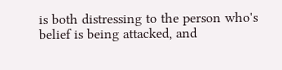is both distressing to the person who's belief is being attacked, and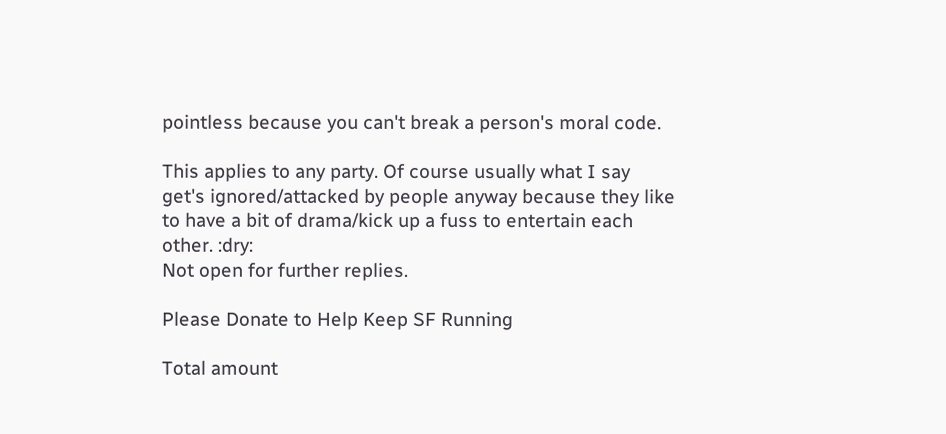pointless because you can't break a person's moral code.

This applies to any party. Of course usually what I say get's ignored/attacked by people anyway because they like to have a bit of drama/kick up a fuss to entertain each other. :dry:
Not open for further replies.

Please Donate to Help Keep SF Running

Total amount